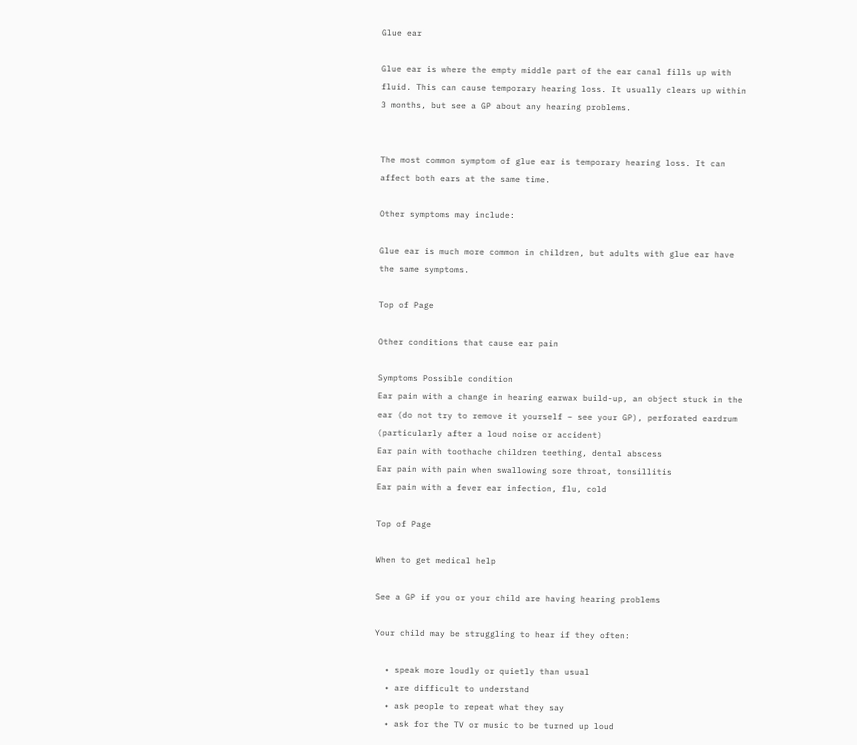Glue ear

Glue ear is where the empty middle part of the ear canal fills up with fluid. This can cause temporary hearing loss. It usually clears up within 3 months, but see a GP about any hearing problems.


The most common symptom of glue ear is temporary hearing loss. It can affect both ears at the same time.

Other symptoms may include:

Glue ear is much more common in children, but adults with glue ear have the same symptoms.

Top of Page

Other conditions that cause ear pain

Symptoms Possible condition
Ear pain with a change in hearing earwax build-up, an object stuck in the ear (do not try to remove it yourself – see your GP), perforated eardrum (particularly after a loud noise or accident)
Ear pain with toothache children teething, dental abscess
Ear pain with pain when swallowing sore throat, tonsillitis
Ear pain with a fever ear infection, flu, cold

Top of Page

When to get medical help

See a GP if you or your child are having hearing problems

Your child may be struggling to hear if they often:

  • speak more loudly or quietly than usual
  • are difficult to understand
  • ask people to repeat what they say
  • ask for the TV or music to be turned up loud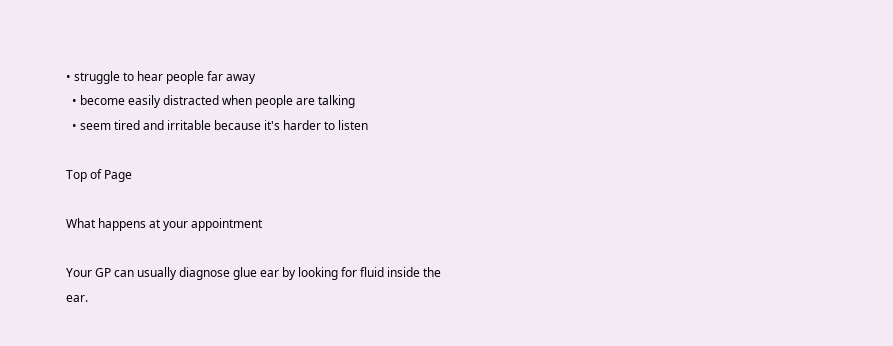• struggle to hear people far away
  • become easily distracted when people are talking
  • seem tired and irritable because it's harder to listen

Top of Page

What happens at your appointment

Your GP can usually diagnose glue ear by looking for fluid inside the ear.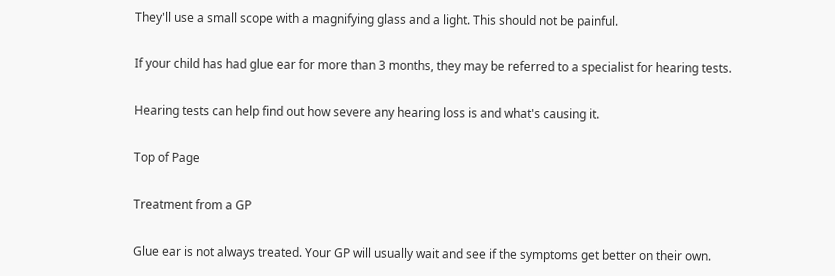They'll use a small scope with a magnifying glass and a light. This should not be painful.

If your child has had glue ear for more than 3 months, they may be referred to a specialist for hearing tests.

Hearing tests can help find out how severe any hearing loss is and what's causing it.

Top of Page

Treatment from a GP

Glue ear is not always treated. Your GP will usually wait and see if the symptoms get better on their own.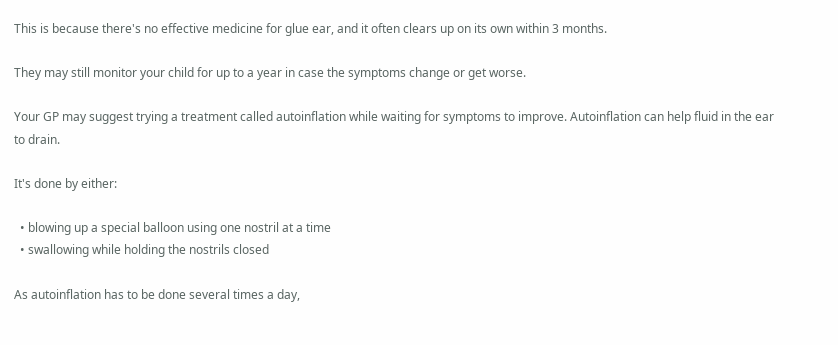This is because there's no effective medicine for glue ear, and it often clears up on its own within 3 months.

They may still monitor your child for up to a year in case the symptoms change or get worse.

Your GP may suggest trying a treatment called autoinflation while waiting for symptoms to improve. Autoinflation can help fluid in the ear to drain.

It's done by either:

  • blowing up a special balloon using one nostril at a time
  • swallowing while holding the nostrils closed

As autoinflation has to be done several times a day,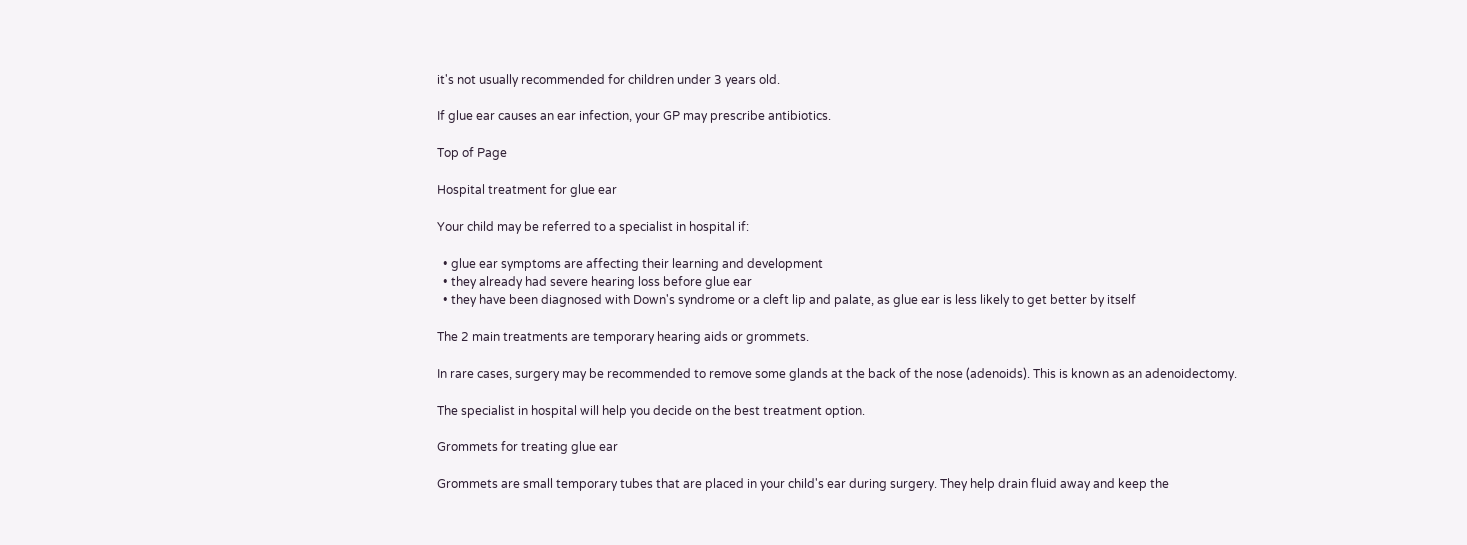it's not usually recommended for children under 3 years old.

If glue ear causes an ear infection, your GP may prescribe antibiotics.

Top of Page

Hospital treatment for glue ear

Your child may be referred to a specialist in hospital if:

  • glue ear symptoms are affecting their learning and development
  • they already had severe hearing loss before glue ear
  • they have been diagnosed with Down's syndrome or a cleft lip and palate, as glue ear is less likely to get better by itself

The 2 main treatments are temporary hearing aids or grommets.

In rare cases, surgery may be recommended to remove some glands at the back of the nose (adenoids). This is known as an adenoidectomy.

The specialist in hospital will help you decide on the best treatment option.

Grommets for treating glue ear

Grommets are small temporary tubes that are placed in your child's ear during surgery. They help drain fluid away and keep the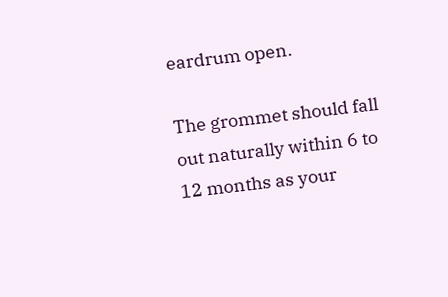eardrum open.

The grommet should fall out naturally within 6 to 12 months as your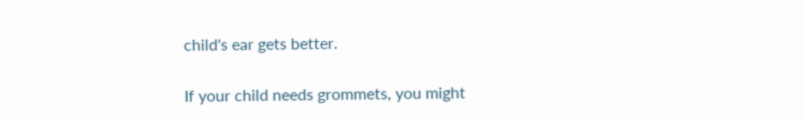child's ear gets better.

If your child needs grommets, you might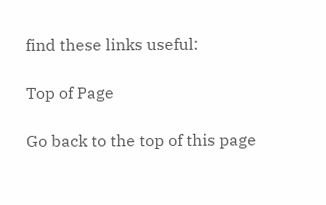find these links useful:

Top of Page

Go back to the top of this page